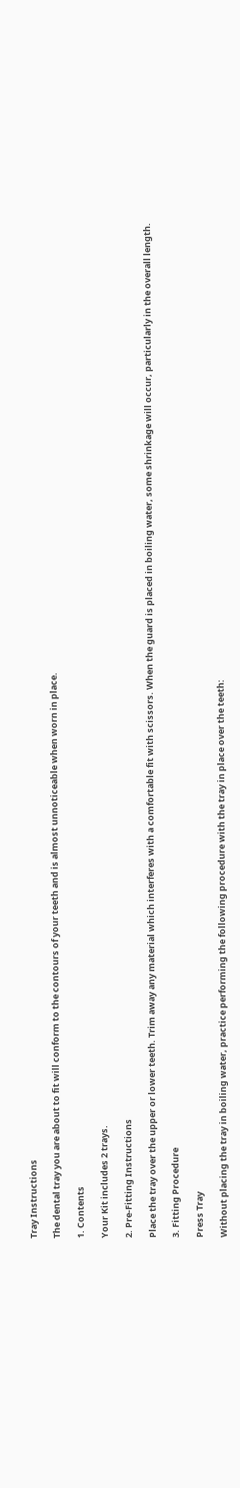Tray Instructions

The dental tray you are about to fit will conform to the contours of your teeth and is almost unnoticeable when worn in place.

1. Contents

Your Kit includes 2 trays.

2. Pre-Fitting Instructions

Place the tray over the upper or lower teeth. Trim away any material which interferes with a comfortable fit with scissors. When the guard is placed in boiling water, some shrinkage will occur, particularly in the overall length.

3. Fitting Procedure

Press Tray

Without placing the tray in boiling water, practice performing the following procedure with the tray in place over the teeth: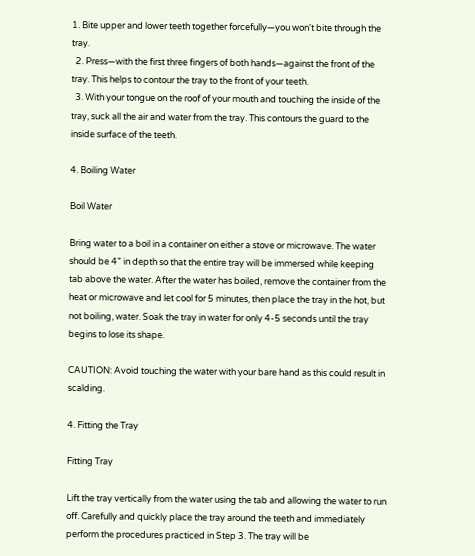1. Bite upper and lower teeth together forcefully—you won't bite through the tray.
  2. Press—with the first three fingers of both hands—against the front of the tray. This helps to contour the tray to the front of your teeth.
  3. With your tongue on the roof of your mouth and touching the inside of the tray, suck all the air and water from the tray. This contours the guard to the inside surface of the teeth.

4. Boiling Water

Boil Water

Bring water to a boil in a container on either a stove or microwave. The water should be 4” in depth so that the entire tray will be immersed while keeping tab above the water. After the water has boiled, remove the container from the heat or microwave and let cool for 5 minutes, then place the tray in the hot, but not boiling, water. Soak the tray in water for only 4-5 seconds until the tray begins to lose its shape.

CAUTION: Avoid touching the water with your bare hand as this could result in scalding.

4. Fitting the Tray

Fitting Tray

Lift the tray vertically from the water using the tab and allowing the water to run off. Carefully and quickly place the tray around the teeth and immediately perform the procedures practiced in Step 3. The tray will be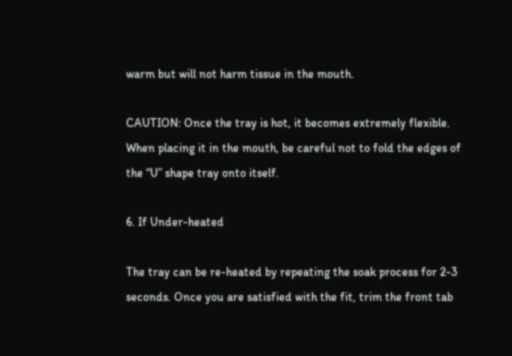warm but will not harm tissue in the mouth.

CAUTION: Once the tray is hot, it becomes extremely flexible. When placing it in the mouth, be careful not to fold the edges of the “U” shape tray onto itself.

6. If Under-heated

The tray can be re-heated by repeating the soak process for 2-3 seconds. Once you are satisfied with the fit, trim the front tab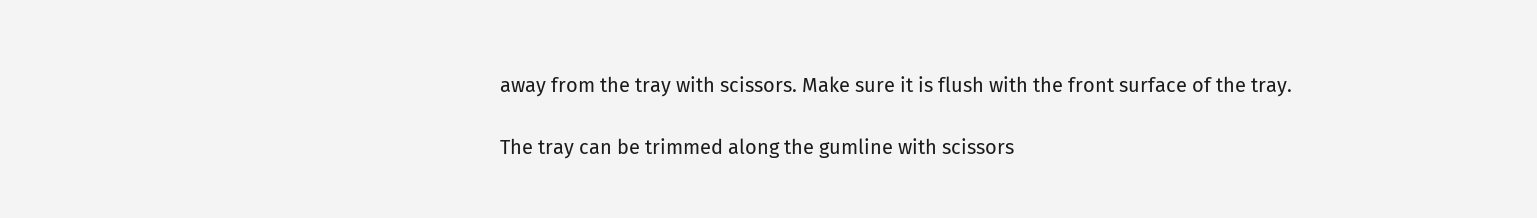away from the tray with scissors. Make sure it is flush with the front surface of the tray.

The tray can be trimmed along the gumline with scissors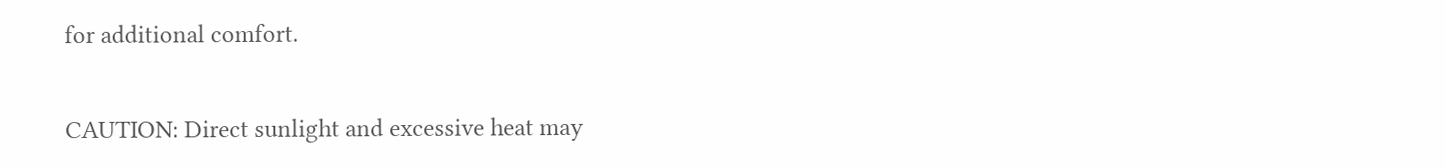for additional comfort.

CAUTION: Direct sunlight and excessive heat may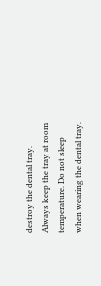destroy the dental tray. Always keep the tray at room temperature. Do not sleep when wearing the dental tray.